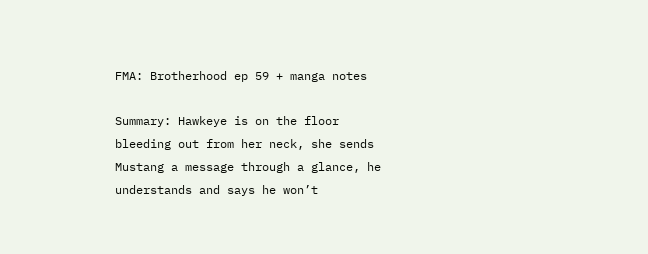FMA: Brotherhood ep 59 + manga notes

Summary: Hawkeye is on the floor bleeding out from her neck, she sends Mustang a message through a glance, he understands and says he won’t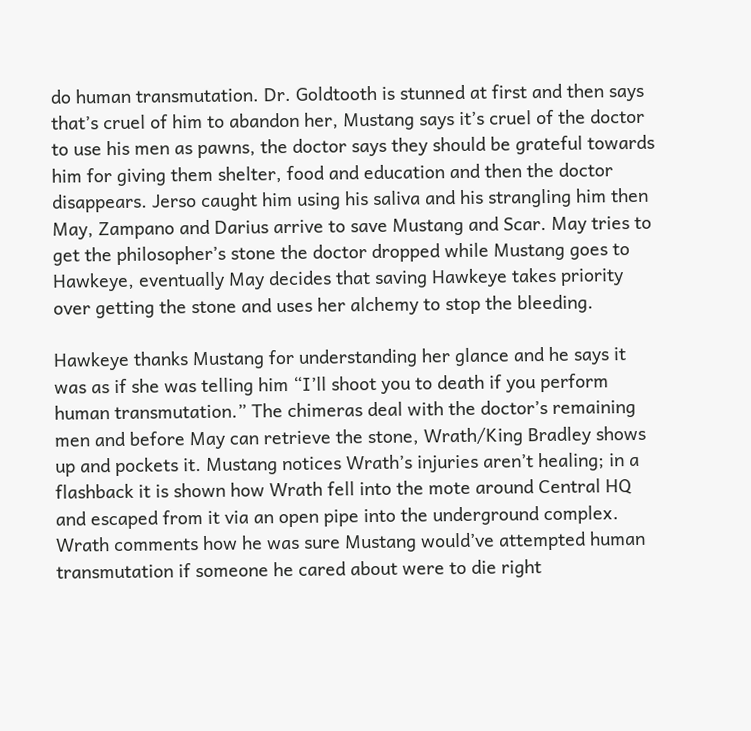do human transmutation. Dr. Goldtooth is stunned at first and then says that’s cruel of him to abandon her, Mustang says it’s cruel of the doctor to use his men as pawns, the doctor says they should be grateful towards him for giving them shelter, food and education and then the doctor disappears. Jerso caught him using his saliva and his strangling him then May, Zampano and Darius arrive to save Mustang and Scar. May tries to get the philosopher’s stone the doctor dropped while Mustang goes to Hawkeye, eventually May decides that saving Hawkeye takes priority over getting the stone and uses her alchemy to stop the bleeding.

Hawkeye thanks Mustang for understanding her glance and he says it was as if she was telling him “I’ll shoot you to death if you perform human transmutation.” The chimeras deal with the doctor’s remaining men and before May can retrieve the stone, Wrath/King Bradley shows up and pockets it. Mustang notices Wrath’s injuries aren’t healing; in a flashback it is shown how Wrath fell into the mote around Central HQ and escaped from it via an open pipe into the underground complex. Wrath comments how he was sure Mustang would’ve attempted human transmutation if someone he cared about were to die right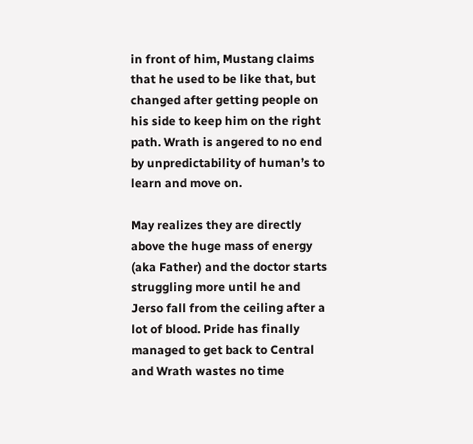in front of him, Mustang claims that he used to be like that, but changed after getting people on his side to keep him on the right path. Wrath is angered to no end by unpredictability of human’s to learn and move on.

May realizes they are directly above the huge mass of energy (aka Father) and the doctor starts struggling more until he and Jerso fall from the ceiling after a lot of blood. Pride has finally managed to get back to Central and Wrath wastes no time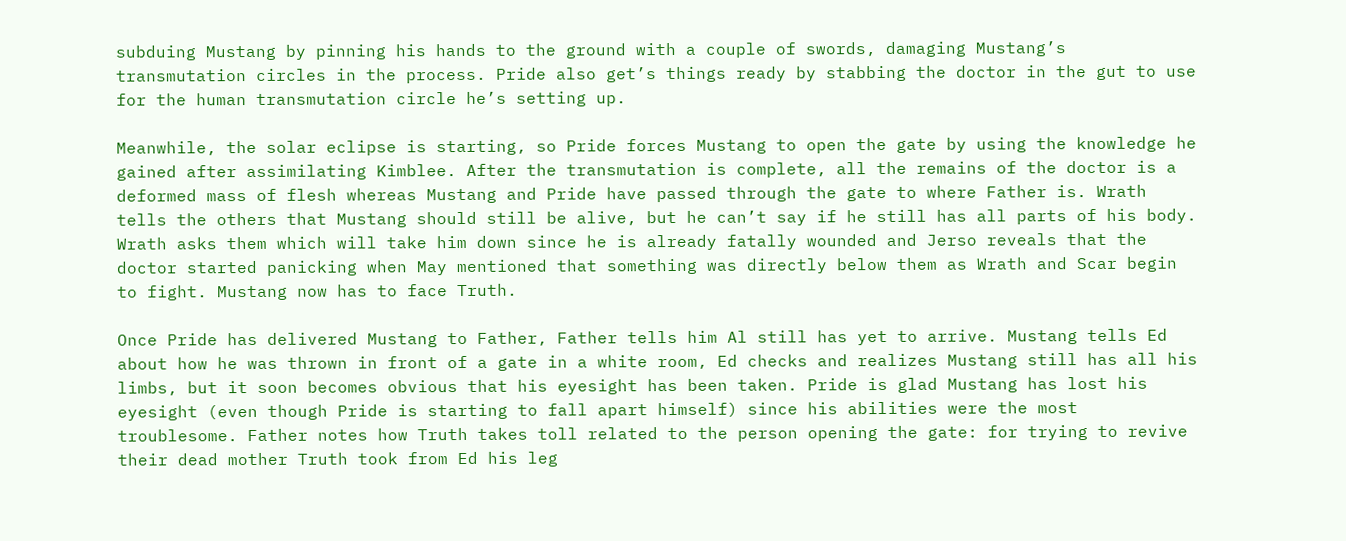subduing Mustang by pinning his hands to the ground with a couple of swords, damaging Mustang’s transmutation circles in the process. Pride also get’s things ready by stabbing the doctor in the gut to use for the human transmutation circle he’s setting up.

Meanwhile, the solar eclipse is starting, so Pride forces Mustang to open the gate by using the knowledge he gained after assimilating Kimblee. After the transmutation is complete, all the remains of the doctor is a deformed mass of flesh whereas Mustang and Pride have passed through the gate to where Father is. Wrath tells the others that Mustang should still be alive, but he can’t say if he still has all parts of his body. Wrath asks them which will take him down since he is already fatally wounded and Jerso reveals that the doctor started panicking when May mentioned that something was directly below them as Wrath and Scar begin to fight. Mustang now has to face Truth.

Once Pride has delivered Mustang to Father, Father tells him Al still has yet to arrive. Mustang tells Ed about how he was thrown in front of a gate in a white room, Ed checks and realizes Mustang still has all his limbs, but it soon becomes obvious that his eyesight has been taken. Pride is glad Mustang has lost his eyesight (even though Pride is starting to fall apart himself) since his abilities were the most troublesome. Father notes how Truth takes toll related to the person opening the gate: for trying to revive their dead mother Truth took from Ed his leg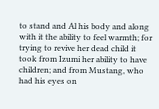to stand and Al his body and along with it the ability to feel warmth; for trying to revive her dead child it took from Izumi her ability to have children; and from Mustang, who had his eyes on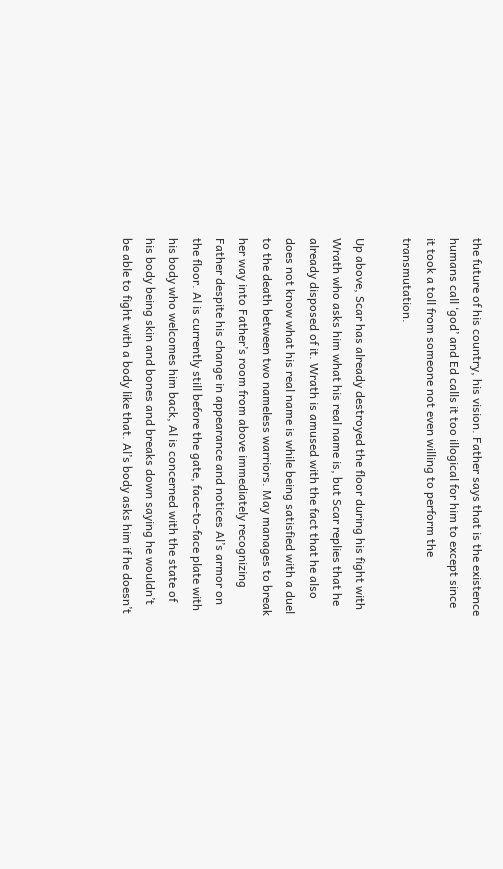the future of his country, his vision. Father says that is the existence humans call ‘god’ and Ed calls it too illogical for him to except since it took a toll from someone not even willing to perform the transmutation.

Up above, Scar has already destroyed the floor during his fight with Wrath who asks him what his real name is, but Scar replies that he already disposed of it. Wrath is amused with the fact that he also does not know what his real name is while being satisfied with a duel to the death between two nameless warriors. May manages to break her way into Father’s room from above immediately recognizing Father despite his change in appearance and notices Al’s armor on the floor. Al is currently still before the gate, face-to-face plate with his body who welcomes him back, Al is concerned with the state of his body being skin and bones and breaks down saying he wouldn’t be able to fight with a body like that. Al’s body asks him if he doesn’t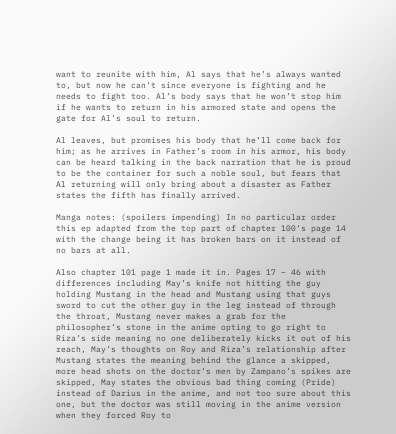want to reunite with him, Al says that he’s always wanted to, but now he can’t since everyone is fighting and he needs to fight too. Al’s body says that he won’t stop him if he wants to return in his armored state and opens the gate for Al’s soul to return.

Al leaves, but promises his body that he’ll come back for him; as he arrives in Father’s room in his armor, his body can be heard talking in the back narration that he is proud to be the container for such a noble soul, but fears that Al returning will only bring about a disaster as Father states the fifth has finally arrived.

Manga notes: (spoilers impending) In no particular order this ep adapted from the top part of chapter 100‘s page 14 with the change being it has broken bars on it instead of no bars at all.

Also chapter 101 page 1 made it in. Pages 17 – 46 with differences including May’s knife not hitting the guy holding Mustang in the head and Mustang using that guys sword to cut the other guy in the leg instead of through the throat, Mustang never makes a grab for the philosopher’s stone in the anime opting to go right to Riza’s side meaning no one deliberately kicks it out of his reach, May’s thoughts on Roy and Riza’s relationship after Mustang states the meaning behind the glance a skipped, more head shots on the doctor’s men by Zampano’s spikes are skipped, May states the obvious bad thing coming (Pride) instead of Darius in the anime, and not too sure about this one, but the doctor was still moving in the anime version when they forced Roy to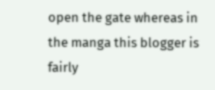open the gate whereas in the manga this blogger is fairly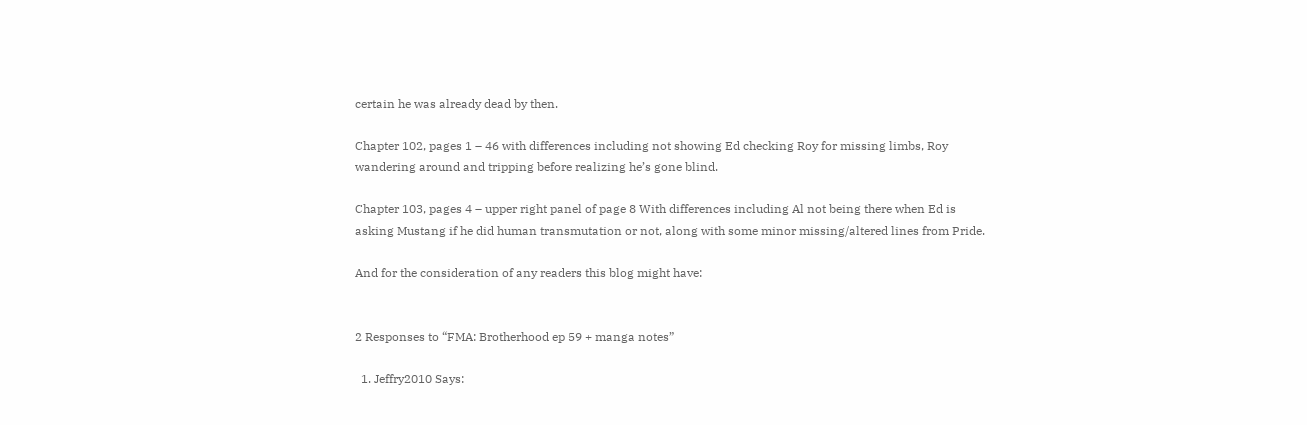certain he was already dead by then.

Chapter 102, pages 1 – 46 with differences including not showing Ed checking Roy for missing limbs, Roy wandering around and tripping before realizing he’s gone blind.

Chapter 103, pages 4 – upper right panel of page 8 With differences including Al not being there when Ed is asking Mustang if he did human transmutation or not, along with some minor missing/altered lines from Pride.

And for the consideration of any readers this blog might have:


2 Responses to “FMA: Brotherhood ep 59 + manga notes”

  1. Jeffry2010 Says: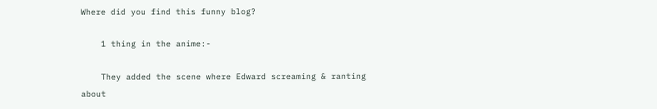Where did you find this funny blog?

    1 thing in the anime:-

    They added the scene where Edward screaming & ranting about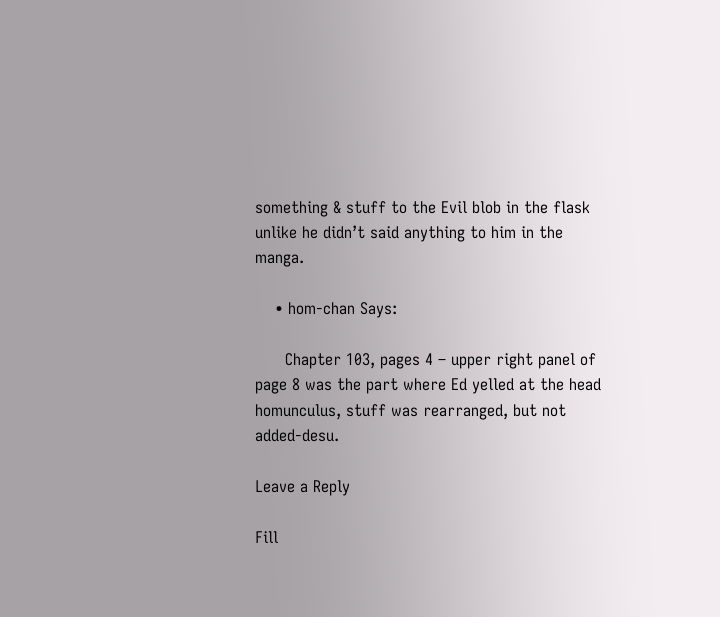something & stuff to the Evil blob in the flask unlike he didn’t said anything to him in the manga.

    • hom-chan Says:

      Chapter 103, pages 4 – upper right panel of page 8 was the part where Ed yelled at the head homunculus, stuff was rearranged, but not added-desu.

Leave a Reply

Fill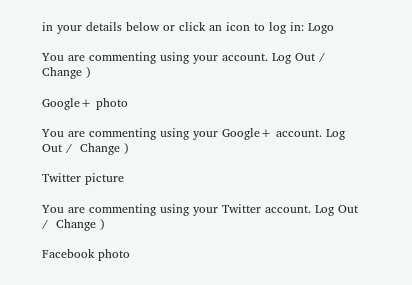in your details below or click an icon to log in: Logo

You are commenting using your account. Log Out /  Change )

Google+ photo

You are commenting using your Google+ account. Log Out /  Change )

Twitter picture

You are commenting using your Twitter account. Log Out /  Change )

Facebook photo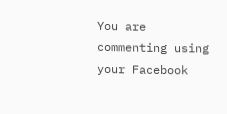You are commenting using your Facebook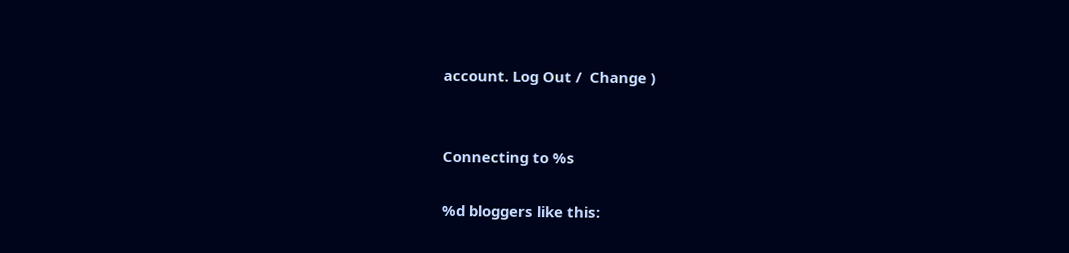account. Log Out /  Change )


Connecting to %s

%d bloggers like this: